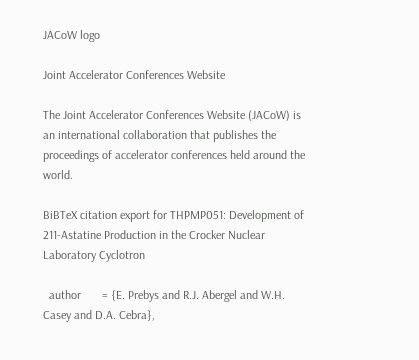JACoW logo

Joint Accelerator Conferences Website

The Joint Accelerator Conferences Website (JACoW) is an international collaboration that publishes the proceedings of accelerator conferences held around the world.

BiBTeX citation export for THPMP051: Development of 211-Astatine Production in the Crocker Nuclear Laboratory Cyclotron

  author       = {E. Prebys and R.J. Abergel and W.H. Casey and D.A. Cebra},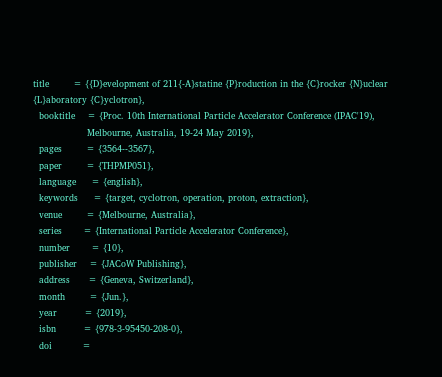title        = {{D}evelopment of 211{-A}statine {P}roduction in the {C}rocker {N}uclear {L}aboratory {C}yclotron},
  booktitle    = {Proc. 10th International Particle Accelerator Conference (IPAC'19),
                  Melbourne, Australia, 19-24 May 2019},
  pages        = {3564--3567},
  paper        = {THPMP051},
  language     = {english},
  keywords     = {target, cyclotron, operation, proton, extraction},
  venue        = {Melbourne, Australia},
  series       = {International Particle Accelerator Conference},
  number       = {10},
  publisher    = {JACoW Publishing},
  address      = {Geneva, Switzerland},
  month        = {Jun.},
  year         = {2019},
  isbn         = {978-3-95450-208-0},
  doi          =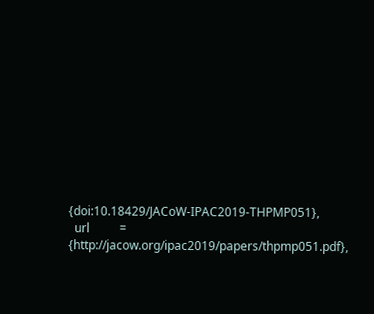{doi:10.18429/JACoW-IPAC2019-THPMP051},
  url          = {http://jacow.org/ipac2019/papers/thpmp051.pdf},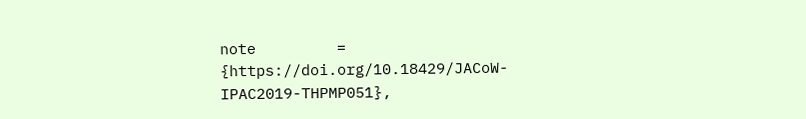note         = {https://doi.org/10.18429/JACoW-IPAC2019-THPMP051},